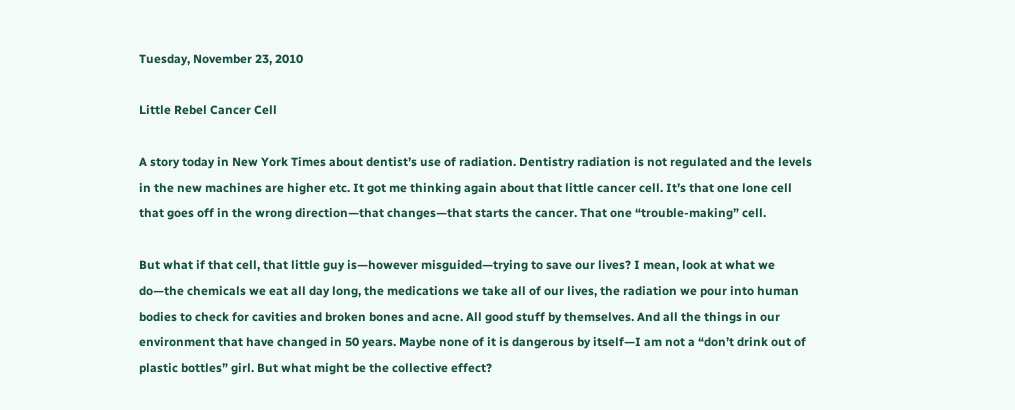Tuesday, November 23, 2010

Little Rebel Cancer Cell

A story today in New York Times about dentist’s use of radiation. Dentistry radiation is not regulated and the levels in the new machines are higher etc. It got me thinking again about that little cancer cell. It’s that one lone cell that goes off in the wrong direction—that changes—that starts the cancer. That one “trouble-making” cell.

But what if that cell, that little guy is—however misguided—trying to save our lives? I mean, look at what we do—the chemicals we eat all day long, the medications we take all of our lives, the radiation we pour into human bodies to check for cavities and broken bones and acne. All good stuff by themselves. And all the things in our environment that have changed in 50 years. Maybe none of it is dangerous by itself—I am not a “don’t drink out of plastic bottles” girl. But what might be the collective effect?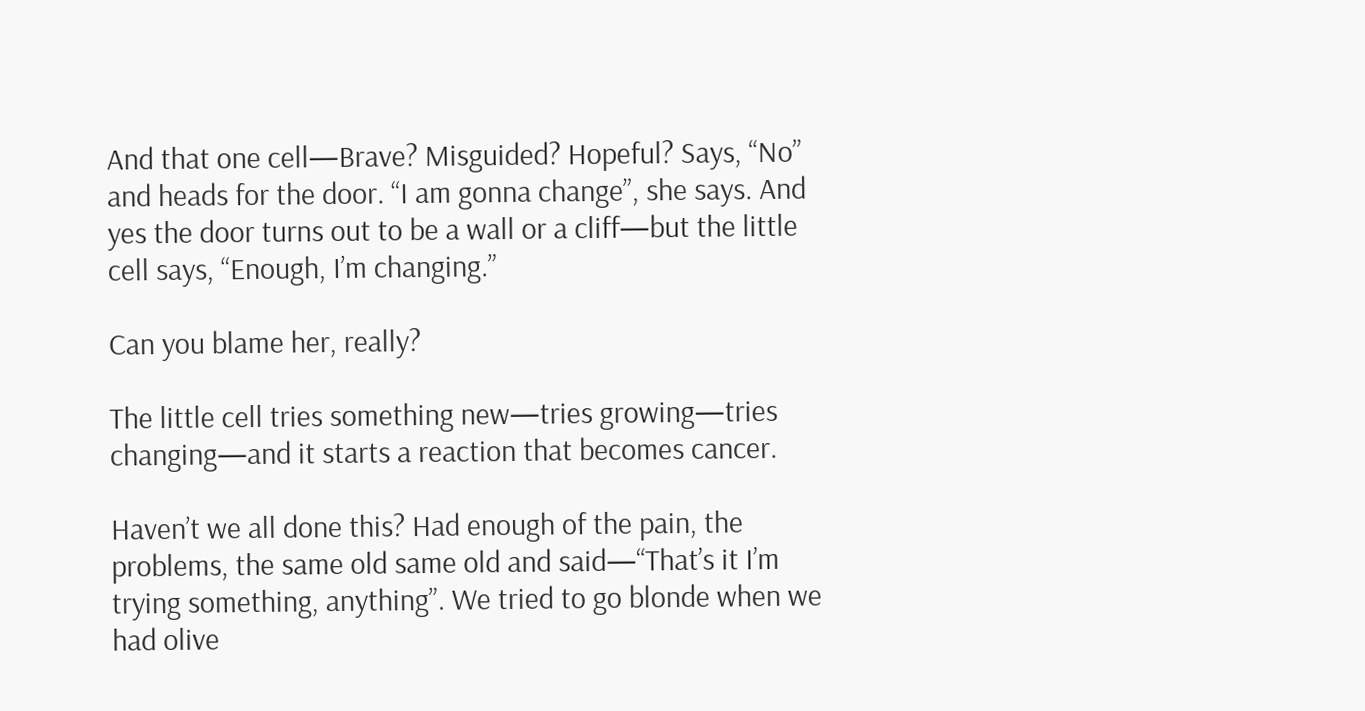And that one cell—Brave? Misguided? Hopeful? Says, “No” and heads for the door. “I am gonna change”, she says. And yes the door turns out to be a wall or a cliff—but the little cell says, “Enough, I’m changing.”

Can you blame her, really?

The little cell tries something new—tries growing—tries changing—and it starts a reaction that becomes cancer.

Haven’t we all done this? Had enough of the pain, the problems, the same old same old and said—“That’s it I’m trying something, anything”. We tried to go blonde when we had olive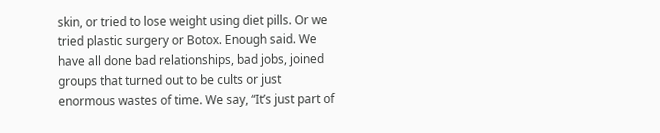skin, or tried to lose weight using diet pills. Or we tried plastic surgery or Botox. Enough said. We have all done bad relationships, bad jobs, joined groups that turned out to be cults or just enormous wastes of time. We say, “It’s just part of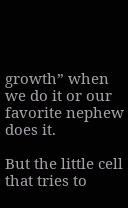growth” when we do it or our favorite nephew does it.

But the little cell that tries to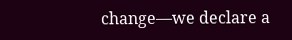change—we declare a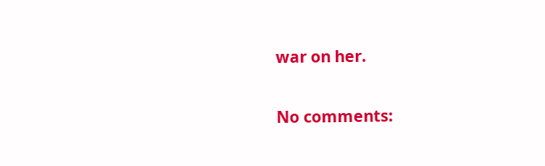war on her.

No comments: